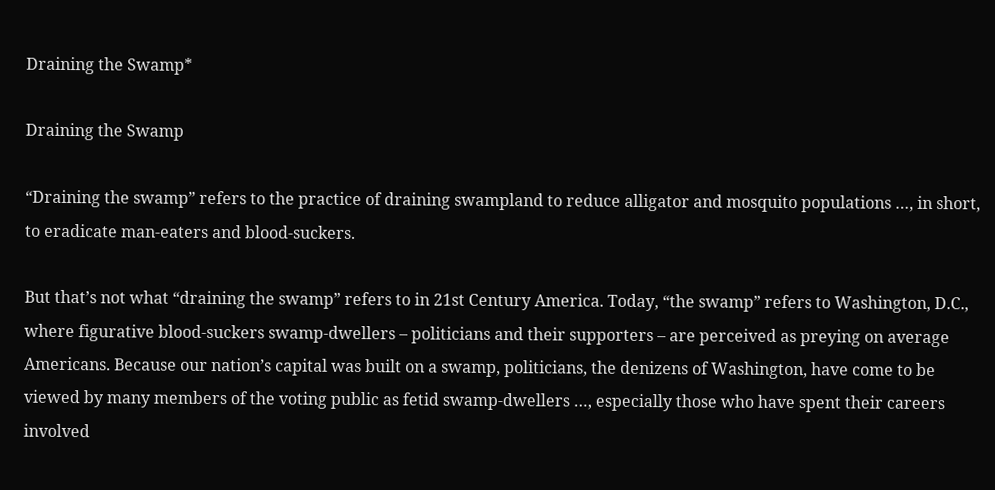Draining the Swamp*

Draining the Swamp

“Draining the swamp” refers to the practice of draining swampland to reduce alligator and mosquito populations …, in short, to eradicate man-eaters and blood-suckers.

But that’s not what “draining the swamp” refers to in 21st Century America. Today, “the swamp” refers to Washington, D.C., where figurative blood-suckers swamp-dwellers – politicians and their supporters – are perceived as preying on average Americans. Because our nation’s capital was built on a swamp, politicians, the denizens of Washington, have come to be viewed by many members of the voting public as fetid swamp-dwellers …, especially those who have spent their careers involved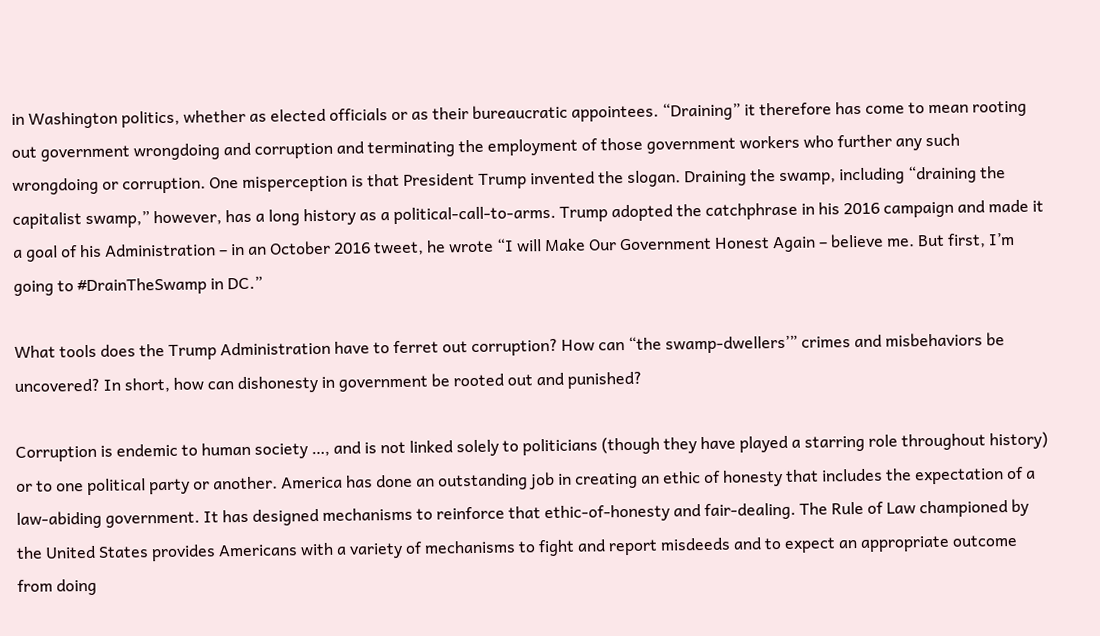in Washington politics, whether as elected officials or as their bureaucratic appointees. “Draining” it therefore has come to mean rooting out government wrongdoing and corruption and terminating the employment of those government workers who further any such wrongdoing or corruption. One misperception is that President Trump invented the slogan. Draining the swamp, including “draining the capitalist swamp,” however, has a long history as a political-call-to-arms. Trump adopted the catchphrase in his 2016 campaign and made it a goal of his Administration – in an October 2016 tweet, he wrote “I will Make Our Government Honest Again – believe me. But first, I’m going to #DrainTheSwamp in DC.”

What tools does the Trump Administration have to ferret out corruption? How can “the swamp-dwellers’” crimes and misbehaviors be uncovered? In short, how can dishonesty in government be rooted out and punished?

Corruption is endemic to human society …, and is not linked solely to politicians (though they have played a starring role throughout history) or to one political party or another. America has done an outstanding job in creating an ethic of honesty that includes the expectation of a law-abiding government. It has designed mechanisms to reinforce that ethic-of-honesty and fair-dealing. The Rule of Law championed by the United States provides Americans with a variety of mechanisms to fight and report misdeeds and to expect an appropriate outcome from doing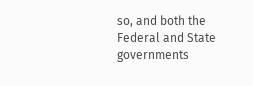so, and both the Federal and State governments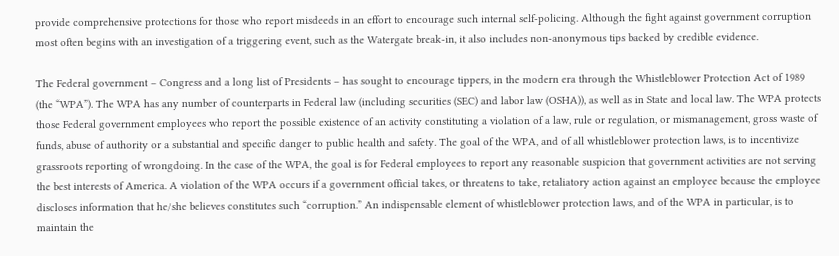provide comprehensive protections for those who report misdeeds in an effort to encourage such internal self-policing. Although the fight against government corruption most often begins with an investigation of a triggering event, such as the Watergate break-in, it also includes non-anonymous tips backed by credible evidence.

The Federal government – Congress and a long list of Presidents – has sought to encourage tippers, in the modern era through the Whistleblower Protection Act of 1989 (the “WPA”). The WPA has any number of counterparts in Federal law (including securities (SEC) and labor law (OSHA)), as well as in State and local law. The WPA protects those Federal government employees who report the possible existence of an activity constituting a violation of a law, rule or regulation, or mismanagement, gross waste of funds, abuse of authority or a substantial and specific danger to public health and safety. The goal of the WPA, and of all whistleblower protection laws, is to incentivize grassroots reporting of wrongdoing. In the case of the WPA, the goal is for Federal employees to report any reasonable suspicion that government activities are not serving the best interests of America. A violation of the WPA occurs if a government official takes, or threatens to take, retaliatory action against an employee because the employee discloses information that he/she believes constitutes such “corruption.” An indispensable element of whistleblower protection laws, and of the WPA in particular, is to maintain the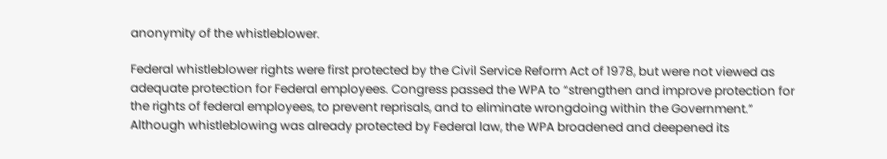anonymity of the whistleblower.

Federal whistleblower rights were first protected by the Civil Service Reform Act of 1978, but were not viewed as adequate protection for Federal employees. Congress passed the WPA to “strengthen and improve protection for the rights of federal employees, to prevent reprisals, and to eliminate wrongdoing within the Government.” Although whistleblowing was already protected by Federal law, the WPA broadened and deepened its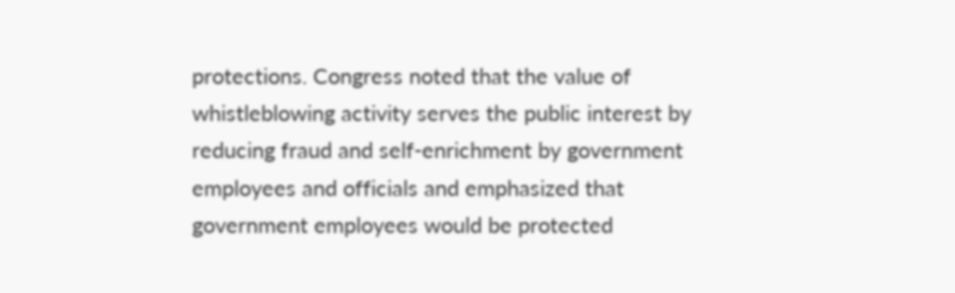protections. Congress noted that the value of whistleblowing activity serves the public interest by reducing fraud and self-enrichment by government employees and officials and emphasized that government employees would be protected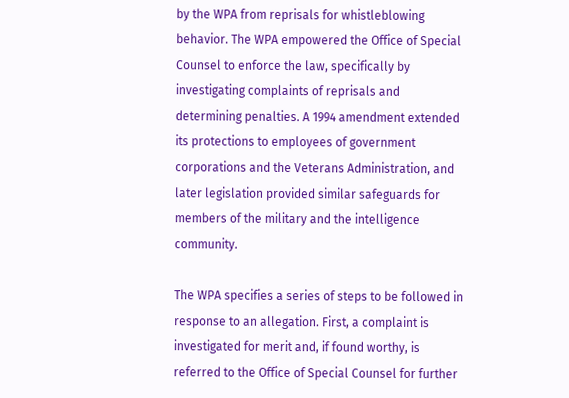by the WPA from reprisals for whistleblowing behavior. The WPA empowered the Office of Special Counsel to enforce the law, specifically by investigating complaints of reprisals and determining penalties. A 1994 amendment extended its protections to employees of government corporations and the Veterans Administration, and later legislation provided similar safeguards for members of the military and the intelligence community.

The WPA specifies a series of steps to be followed in response to an allegation. First, a complaint is investigated for merit and, if found worthy, is referred to the Office of Special Counsel for further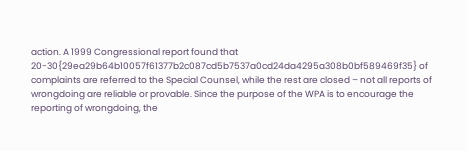action. A 1999 Congressional report found that 20-30{29ea29b64b10057f61377b2c087cd5b7537a0cd24da4295a308b0bf589469f35} of complaints are referred to the Special Counsel, while the rest are closed – not all reports of wrongdoing are reliable or provable. Since the purpose of the WPA is to encourage the reporting of wrongdoing, the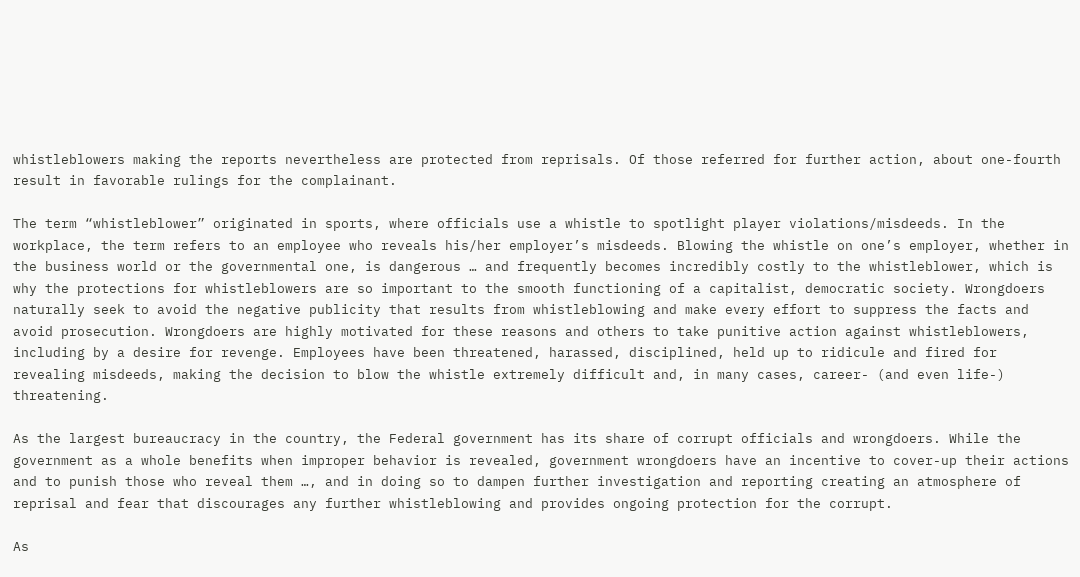whistleblowers making the reports nevertheless are protected from reprisals. Of those referred for further action, about one-fourth result in favorable rulings for the complainant.

The term “whistleblower” originated in sports, where officials use a whistle to spotlight player violations/misdeeds. In the workplace, the term refers to an employee who reveals his/her employer’s misdeeds. Blowing the whistle on one’s employer, whether in the business world or the governmental one, is dangerous … and frequently becomes incredibly costly to the whistleblower, which is why the protections for whistleblowers are so important to the smooth functioning of a capitalist, democratic society. Wrongdoers naturally seek to avoid the negative publicity that results from whistleblowing and make every effort to suppress the facts and avoid prosecution. Wrongdoers are highly motivated for these reasons and others to take punitive action against whistleblowers, including by a desire for revenge. Employees have been threatened, harassed, disciplined, held up to ridicule and fired for revealing misdeeds, making the decision to blow the whistle extremely difficult and, in many cases, career- (and even life-) threatening.

As the largest bureaucracy in the country, the Federal government has its share of corrupt officials and wrongdoers. While the government as a whole benefits when improper behavior is revealed, government wrongdoers have an incentive to cover-up their actions and to punish those who reveal them …, and in doing so to dampen further investigation and reporting creating an atmosphere of reprisal and fear that discourages any further whistleblowing and provides ongoing protection for the corrupt.

As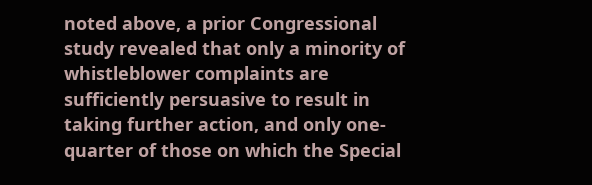noted above, a prior Congressional study revealed that only a minority of whistleblower complaints are sufficiently persuasive to result in taking further action, and only one-quarter of those on which the Special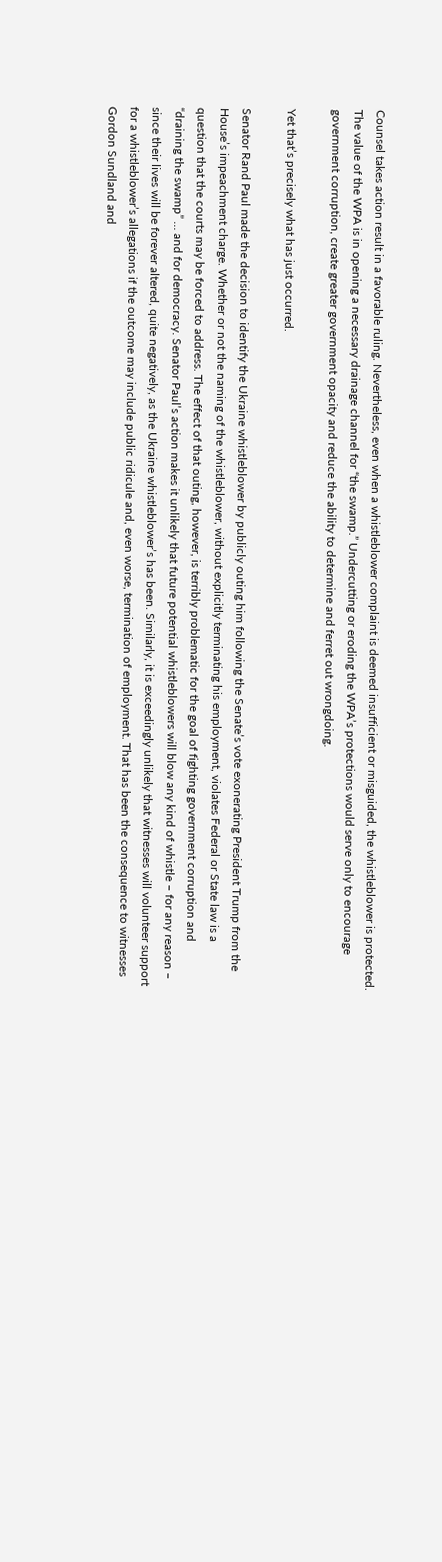Counsel takes action result in a favorable ruling. Nevertheless, even when a whistleblower complaint is deemed insufficient or misguided, the whistleblower is protected. The value of the WPA is in opening a necessary drainage channel for “the swamp.” Undercutting or eroding the WPA’s protections would serve only to encourage government corruption, create greater government opacity and reduce the ability to determine and ferret out wrongdoing.

Yet that’s precisely what has just occurred.

Senator Rand Paul made the decision to identify the Ukraine whistleblower by publicly outing him following the Senate’s vote exonerating President Trump from the House’s impeachment charge. Whether or not the naming of the whistleblower, without explicitly terminating his employment, violates Federal or State law is a question that the courts may be forced to address. The effect of that outing, however, is terribly problematic for the goal of fighting government corruption and “draining the swamp” … and for democracy. Senator Paul’s action makes it unlikely that future potential whistleblowers will blow any kind of whistle – for any reason – since their lives will be forever altered, quite negatively, as the Ukraine whistleblower’s has been. Similarly, it is exceedingly unlikely that witnesses will volunteer support for a whistleblower’s allegations if the outcome may include public ridicule and, even worse, termination of employment. That has been the consequence to witnesses Gordon Sundland and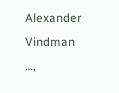Alexander Vindman …,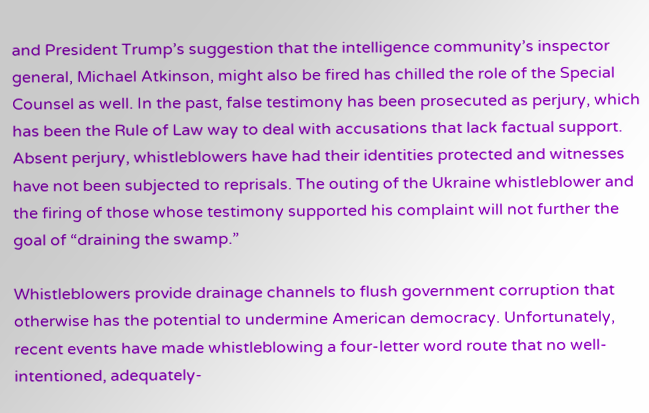and President Trump’s suggestion that the intelligence community’s inspector general, Michael Atkinson, might also be fired has chilled the role of the Special Counsel as well. In the past, false testimony has been prosecuted as perjury, which has been the Rule of Law way to deal with accusations that lack factual support. Absent perjury, whistleblowers have had their identities protected and witnesses have not been subjected to reprisals. The outing of the Ukraine whistleblower and the firing of those whose testimony supported his complaint will not further the goal of “draining the swamp.”

Whistleblowers provide drainage channels to flush government corruption that otherwise has the potential to undermine American democracy. Unfortunately, recent events have made whistleblowing a four-letter word route that no well-intentioned, adequately-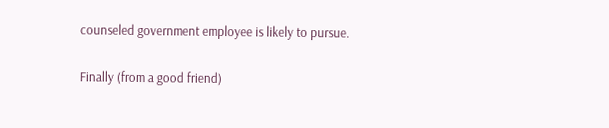counseled government employee is likely to pursue.

Finally (from a good friend)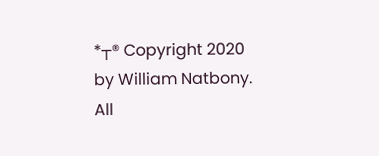*┬® Copyright 2020 by William Natbony. All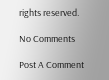rights reserved.

No Comments

Post A Comment